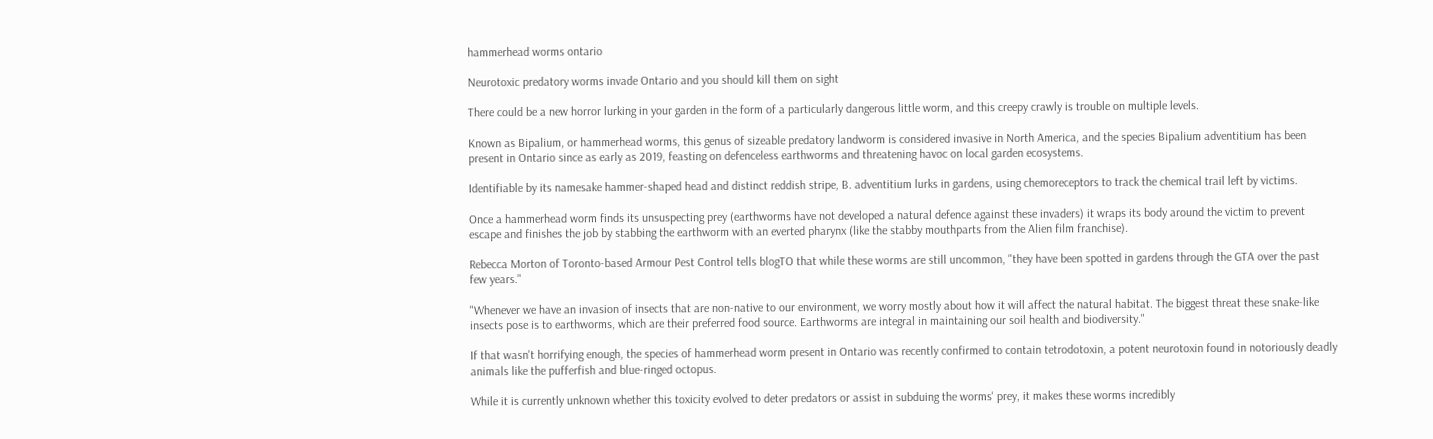hammerhead worms ontario

Neurotoxic predatory worms invade Ontario and you should kill them on sight

There could be a new horror lurking in your garden in the form of a particularly dangerous little worm, and this creepy crawly is trouble on multiple levels.

Known as Bipalium, or hammerhead worms, this genus of sizeable predatory landworm is considered invasive in North America, and the species Bipalium adventitium has been present in Ontario since as early as 2019, feasting on defenceless earthworms and threatening havoc on local garden ecosystems.

Identifiable by its namesake hammer-shaped head and distinct reddish stripe, B. adventitium lurks in gardens, using chemoreceptors to track the chemical trail left by victims.

Once a hammerhead worm finds its unsuspecting prey (earthworms have not developed a natural defence against these invaders) it wraps its body around the victim to prevent escape and finishes the job by stabbing the earthworm with an everted pharynx (like the stabby mouthparts from the Alien film franchise).

Rebecca Morton of Toronto-based Armour Pest Control tells blogTO that while these worms are still uncommon, "they have been spotted in gardens through the GTA over the past few years."

"Whenever we have an invasion of insects that are non-native to our environment, we worry mostly about how it will affect the natural habitat. The biggest threat these snake-like insects pose is to earthworms, which are their preferred food source. Earthworms are integral in maintaining our soil health and biodiversity."

If that wasn't horrifying enough, the species of hammerhead worm present in Ontario was recently confirmed to contain tetrodotoxin, a potent neurotoxin found in notoriously deadly animals like the pufferfish and blue-ringed octopus.

While it is currently unknown whether this toxicity evolved to deter predators or assist in subduing the worms' prey, it makes these worms incredibly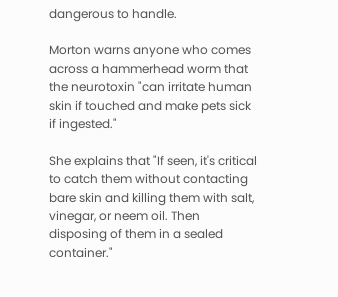dangerous to handle.

Morton warns anyone who comes across a hammerhead worm that the neurotoxin "can irritate human skin if touched and make pets sick if ingested."

She explains that "If seen, it's critical to catch them without contacting bare skin and killing them with salt, vinegar, or neem oil. Then disposing of them in a sealed container."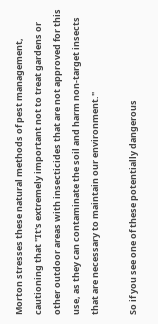Morton stresses these natural methods of pest management, cautioning that "It's extremely important not to treat gardens or other outdoor areas with insecticides that are not approved for this use, as they can contaminate the soil and harm non-target insects that are necessary to maintain our environment."

So if you see one of these potentially dangerous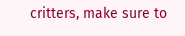critters, make sure to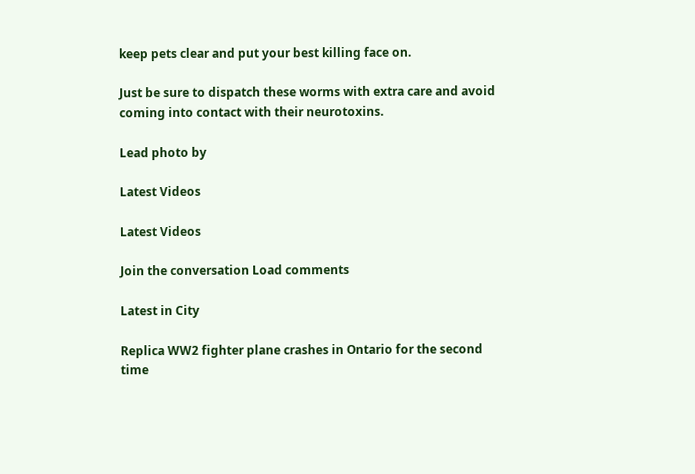keep pets clear and put your best killing face on.

Just be sure to dispatch these worms with extra care and avoid coming into contact with their neurotoxins.

Lead photo by

Latest Videos

Latest Videos

Join the conversation Load comments

Latest in City

Replica WW2 fighter plane crashes in Ontario for the second time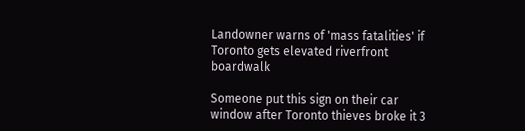Landowner warns of 'mass fatalities' if Toronto gets elevated riverfront boardwalk

Someone put this sign on their car window after Toronto thieves broke it 3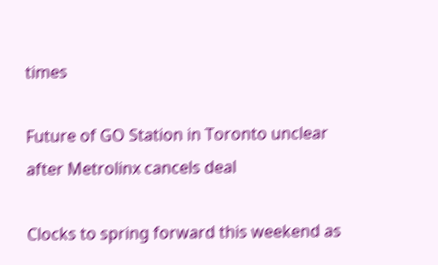times

Future of GO Station in Toronto unclear after Metrolinx cancels deal

Clocks to spring forward this weekend as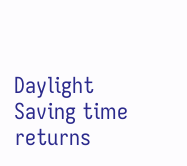Daylight Saving time returns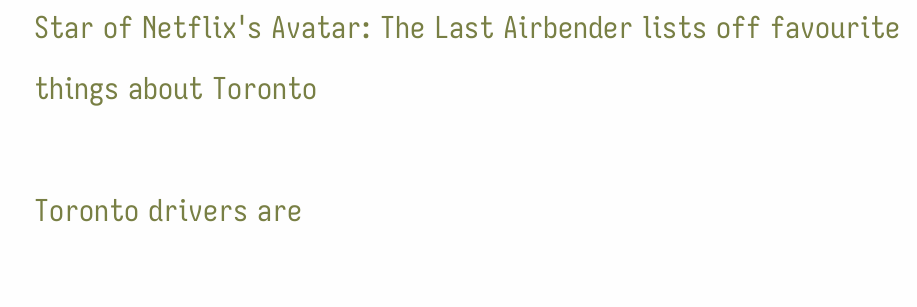Star of Netflix's Avatar: The Last Airbender lists off favourite things about Toronto

Toronto drivers are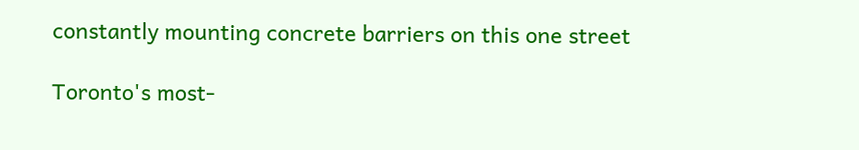constantly mounting concrete barriers on this one street

Toronto's most-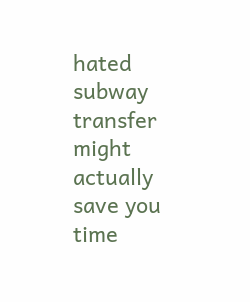hated subway transfer might actually save you time